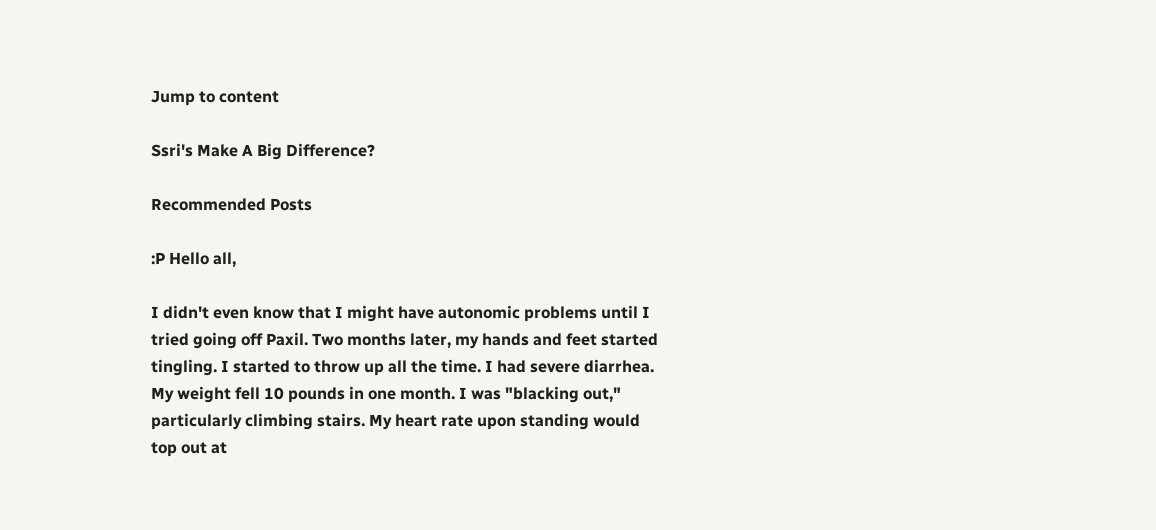Jump to content

Ssri's Make A Big Difference?

Recommended Posts

:P Hello all,

I didn't even know that I might have autonomic problems until I tried going off Paxil. Two months later, my hands and feet started tingling. I started to throw up all the time. I had severe diarrhea. My weight fell 10 pounds in one month. I was "blacking out," particularly climbing stairs. My heart rate upon standing would top out at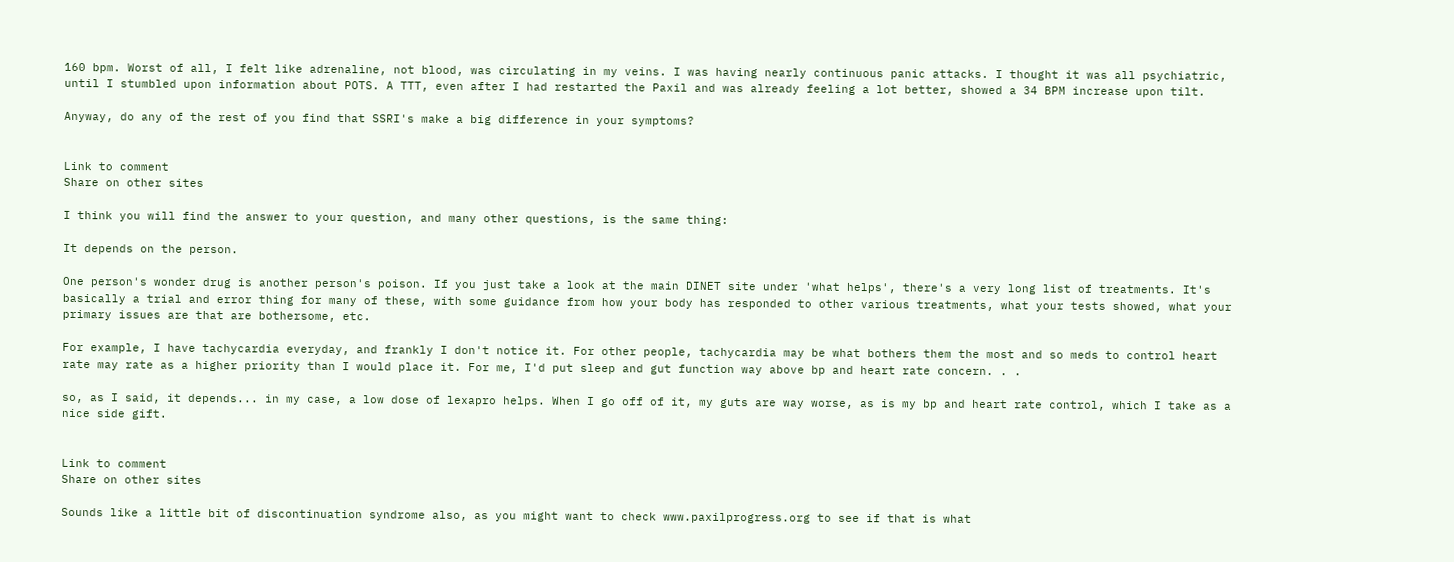160 bpm. Worst of all, I felt like adrenaline, not blood, was circulating in my veins. I was having nearly continuous panic attacks. I thought it was all psychiatric, until I stumbled upon information about POTS. A TTT, even after I had restarted the Paxil and was already feeling a lot better, showed a 34 BPM increase upon tilt.

Anyway, do any of the rest of you find that SSRI's make a big difference in your symptoms?


Link to comment
Share on other sites

I think you will find the answer to your question, and many other questions, is the same thing:

It depends on the person.

One person's wonder drug is another person's poison. If you just take a look at the main DINET site under 'what helps', there's a very long list of treatments. It's basically a trial and error thing for many of these, with some guidance from how your body has responded to other various treatments, what your tests showed, what your primary issues are that are bothersome, etc.

For example, I have tachycardia everyday, and frankly I don't notice it. For other people, tachycardia may be what bothers them the most and so meds to control heart rate may rate as a higher priority than I would place it. For me, I'd put sleep and gut function way above bp and heart rate concern. . .

so, as I said, it depends... in my case, a low dose of lexapro helps. When I go off of it, my guts are way worse, as is my bp and heart rate control, which I take as a nice side gift.


Link to comment
Share on other sites

Sounds like a little bit of discontinuation syndrome also, as you might want to check www.paxilprogress.org to see if that is what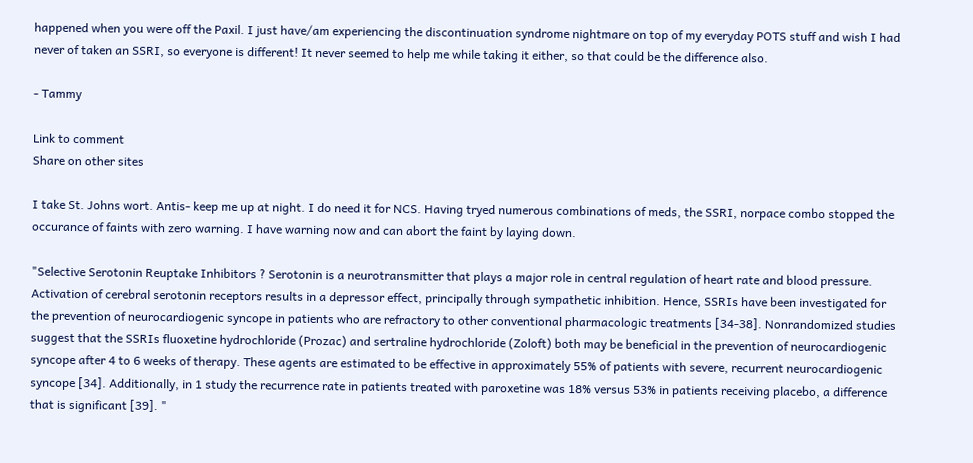happened when you were off the Paxil. I just have/am experiencing the discontinuation syndrome nightmare on top of my everyday POTS stuff and wish I had never of taken an SSRI, so everyone is different! It never seemed to help me while taking it either, so that could be the difference also.

- Tammy

Link to comment
Share on other sites

I take St. Johns wort. Antis- keep me up at night. I do need it for NCS. Having tryed numerous combinations of meds, the SSRI, norpace combo stopped the occurance of faints with zero warning. I have warning now and can abort the faint by laying down.

"Selective Serotonin Reuptake Inhibitors ? Serotonin is a neurotransmitter that plays a major role in central regulation of heart rate and blood pressure. Activation of cerebral serotonin receptors results in a depressor effect, principally through sympathetic inhibition. Hence, SSRIs have been investigated for the prevention of neurocardiogenic syncope in patients who are refractory to other conventional pharmacologic treatments [34-38]. Nonrandomized studies suggest that the SSRIs fluoxetine hydrochloride (Prozac) and sertraline hydrochloride (Zoloft) both may be beneficial in the prevention of neurocardiogenic syncope after 4 to 6 weeks of therapy. These agents are estimated to be effective in approximately 55% of patients with severe, recurrent neurocardiogenic syncope [34]. Additionally, in 1 study the recurrence rate in patients treated with paroxetine was 18% versus 53% in patients receiving placebo, a difference that is significant [39]. "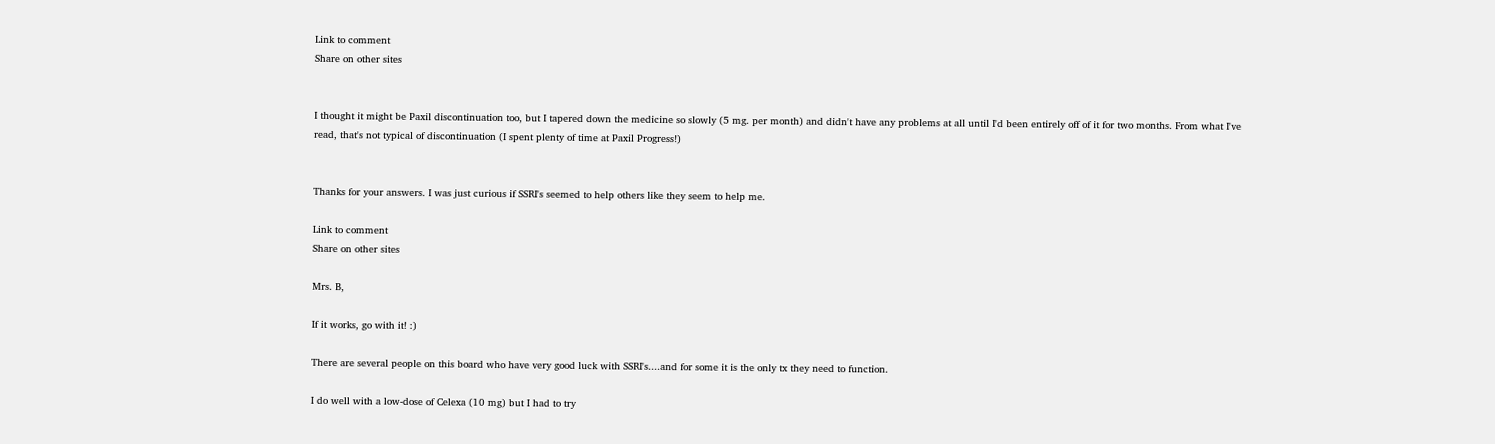Link to comment
Share on other sites


I thought it might be Paxil discontinuation too, but I tapered down the medicine so slowly (5 mg. per month) and didn't have any problems at all until I'd been entirely off of it for two months. From what I've read, that's not typical of discontinuation (I spent plenty of time at Paxil Progress!)


Thanks for your answers. I was just curious if SSRI's seemed to help others like they seem to help me.

Link to comment
Share on other sites

Mrs. B,

If it works, go with it! :)

There are several people on this board who have very good luck with SSRI's....and for some it is the only tx they need to function.

I do well with a low-dose of Celexa (10 mg) but I had to try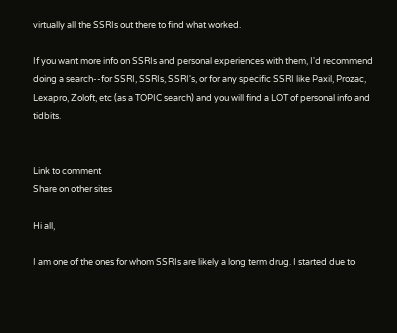virtually all the SSRIs out there to find what worked.

If you want more info on SSRIs and personal experiences with them, I'd recommend doing a search--for SSRI, SSRIs, SSRI's, or for any specific SSRI like Paxil, Prozac, Lexapro, Zoloft, etc (as a TOPIC search) and you will find a LOT of personal info and tidbits.


Link to comment
Share on other sites

Hi all,

I am one of the ones for whom SSRIs are likely a long term drug. I started due to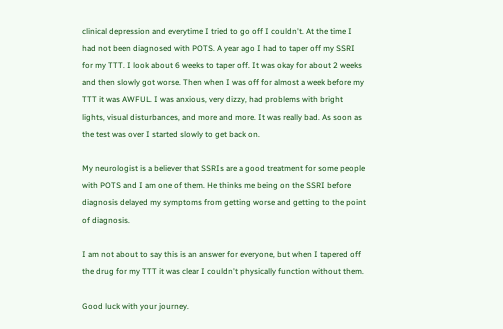clinical depression and everytime I tried to go off I couldn't. At the time I had not been diagnosed with POTS. A year ago I had to taper off my SSRI for my TTT. I look about 6 weeks to taper off. It was okay for about 2 weeks and then slowly got worse. Then when I was off for almost a week before my TTT it was AWFUL. I was anxious, very dizzy, had problems with bright lights, visual disturbances, and more and more. It was really bad. As soon as the test was over I started slowly to get back on.

My neurologist is a believer that SSRIs are a good treatment for some people with POTS and I am one of them. He thinks me being on the SSRI before diagnosis delayed my symptoms from getting worse and getting to the point of diagnosis.

I am not about to say this is an answer for everyone, but when I tapered off the drug for my TTT it was clear I couldn't physically function without them.

Good luck with your journey.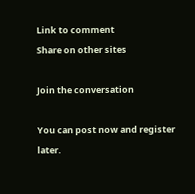Link to comment
Share on other sites

Join the conversation

You can post now and register later.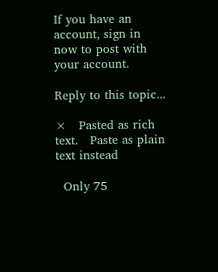If you have an account, sign in now to post with your account.

Reply to this topic...

×   Pasted as rich text.   Paste as plain text instead

  Only 75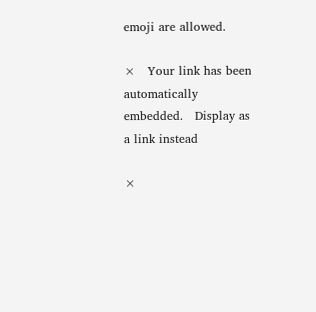emoji are allowed.

×   Your link has been automatically embedded.   Display as a link instead

×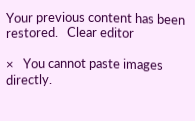Your previous content has been restored.   Clear editor

×   You cannot paste images directly.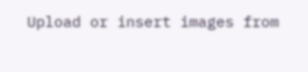Upload or insert images from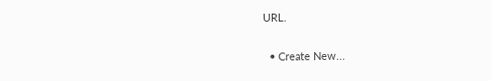URL.

  • Create New...